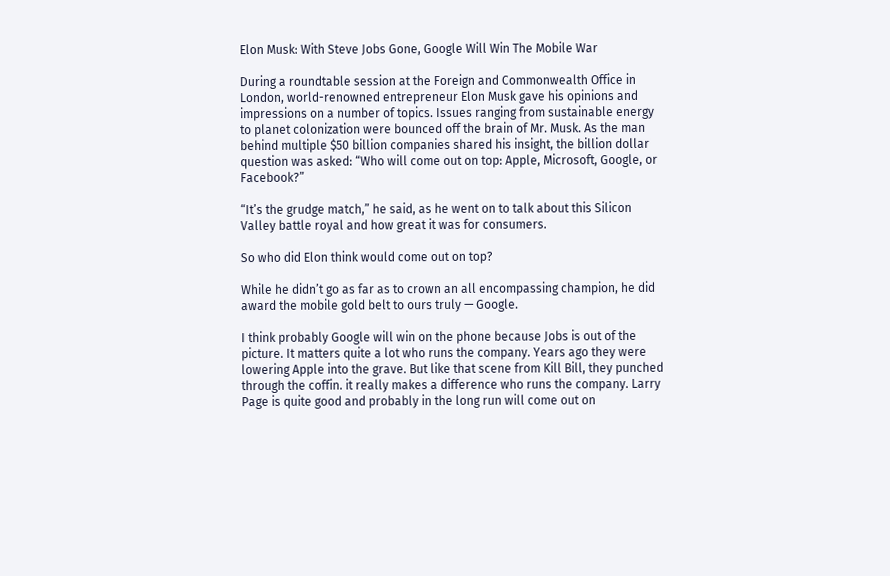Elon Musk: With Steve Jobs Gone, Google Will Win The Mobile War

During a roundtable session at the Foreign and Commonwealth Office in London, world-renowned entrepreneur Elon Musk gave his opinions and impressions on a number of topics. Issues ranging from sustainable energy to planet colonization were bounced off the brain of Mr. Musk. As the man behind multiple $50 billion companies shared his insight, the billion dollar question was asked: “Who will come out on top: Apple, Microsoft, Google, or Facebook?”

“It’s the grudge match,” he said, as he went on to talk about this Silicon Valley battle royal and how great it was for consumers.

So who did Elon think would come out on top?

While he didn’t go as far as to crown an all encompassing champion, he did award the mobile gold belt to ours truly — Google.

I think probably Google will win on the phone because Jobs is out of the picture. It matters quite a lot who runs the company. Years ago they were lowering Apple into the grave. But like that scene from Kill Bill, they punched through the coffin. it really makes a difference who runs the company. Larry Page is quite good and probably in the long run will come out on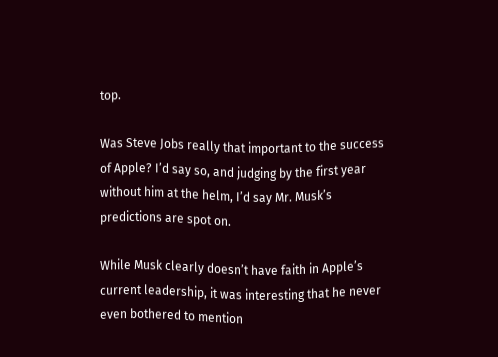top.

Was Steve Jobs really that important to the success of Apple? I’d say so, and judging by the first year without him at the helm, I’d say Mr. Musk’s predictions are spot on.

While Musk clearly doesn’t have faith in Apple’s current leadership, it was interesting that he never even bothered to mention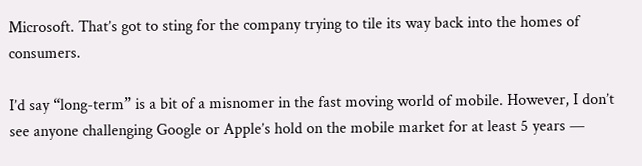Microsoft. That’s got to sting for the company trying to tile its way back into the homes of consumers.

I’d say “long-term” is a bit of a misnomer in the fast moving world of mobile. However, I don’t see anyone challenging Google or Apple’s hold on the mobile market for at least 5 years —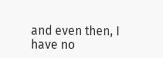and even then, I have no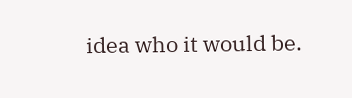idea who it would be.